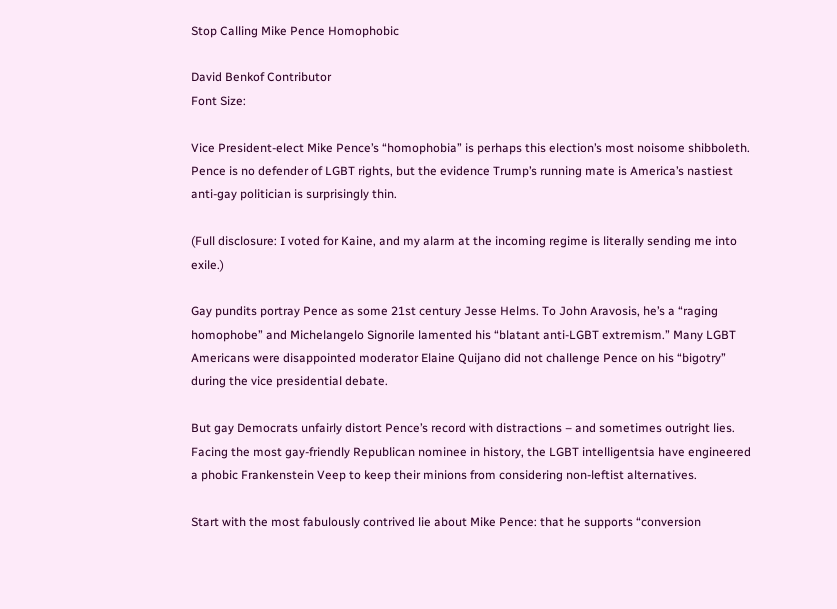Stop Calling Mike Pence Homophobic

David Benkof Contributor
Font Size:

Vice President-elect Mike Pence’s “homophobia” is perhaps this election’s most noisome shibboleth. Pence is no defender of LGBT rights, but the evidence Trump’s running mate is America’s nastiest anti-gay politician is surprisingly thin.

(Full disclosure: I voted for Kaine, and my alarm at the incoming regime is literally sending me into exile.)

Gay pundits portray Pence as some 21st century Jesse Helms. To John Aravosis, he’s a “raging homophobe” and Michelangelo Signorile lamented his “blatant anti-LGBT extremism.” Many LGBT Americans were disappointed moderator Elaine Quijano did not challenge Pence on his “bigotry” during the vice presidential debate.

But gay Democrats unfairly distort Pence’s record with distractions – and sometimes outright lies. Facing the most gay-friendly Republican nominee in history, the LGBT intelligentsia have engineered a phobic Frankenstein Veep to keep their minions from considering non-leftist alternatives.

Start with the most fabulously contrived lie about Mike Pence: that he supports “conversion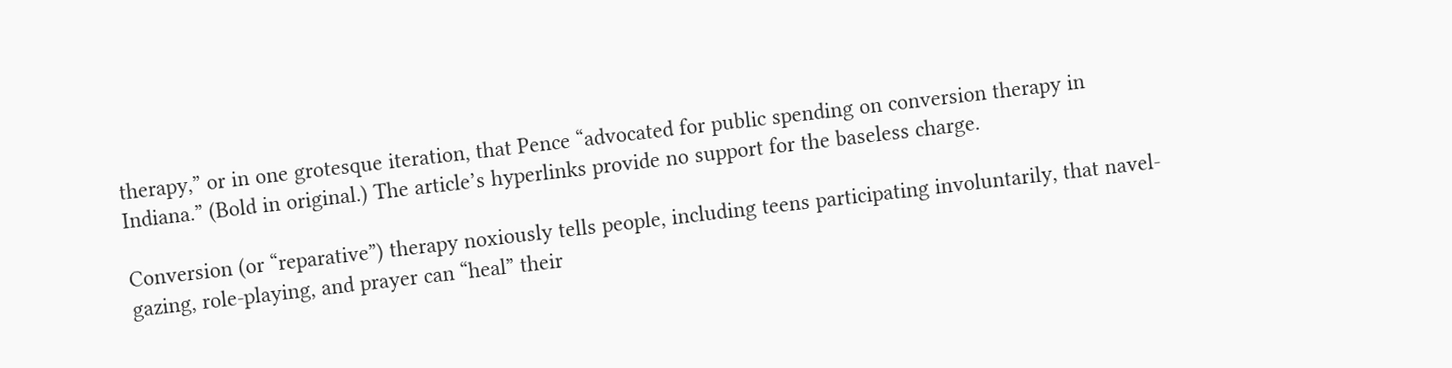therapy,” or in one grotesque iteration, that Pence “advocated for public spending on conversion therapy in Indiana.” (Bold in original.) The article’s hyperlinks provide no support for the baseless charge.

Conversion (or “reparative”) therapy noxiously tells people, including teens participating involuntarily, that navel-gazing, role-playing, and prayer can “heal” their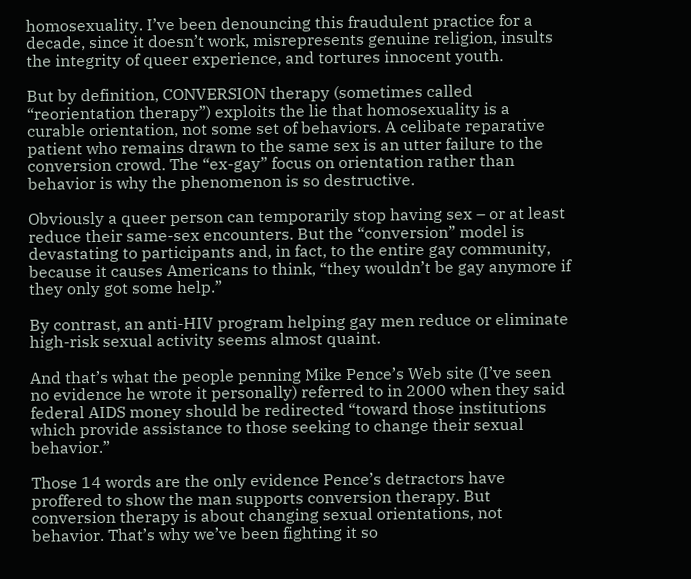homosexuality. I’ve been denouncing this fraudulent practice for a decade, since it doesn’t work, misrepresents genuine religion, insults the integrity of queer experience, and tortures innocent youth.

But by definition, CONVERSION therapy (sometimes called “reorientation therapy”) exploits the lie that homosexuality is a curable orientation, not some set of behaviors. A celibate reparative patient who remains drawn to the same sex is an utter failure to the conversion crowd. The “ex-gay” focus on orientation rather than behavior is why the phenomenon is so destructive.

Obviously a queer person can temporarily stop having sex – or at least reduce their same-sex encounters. But the “conversion” model is devastating to participants and, in fact, to the entire gay community, because it causes Americans to think, “they wouldn’t be gay anymore if they only got some help.”

By contrast, an anti-HIV program helping gay men reduce or eliminate high-risk sexual activity seems almost quaint.

And that’s what the people penning Mike Pence’s Web site (I’ve seen no evidence he wrote it personally) referred to in 2000 when they said federal AIDS money should be redirected “toward those institutions which provide assistance to those seeking to change their sexual behavior.”

Those 14 words are the only evidence Pence’s detractors have proffered to show the man supports conversion therapy. But conversion therapy is about changing sexual orientations, not behavior. That’s why we’ve been fighting it so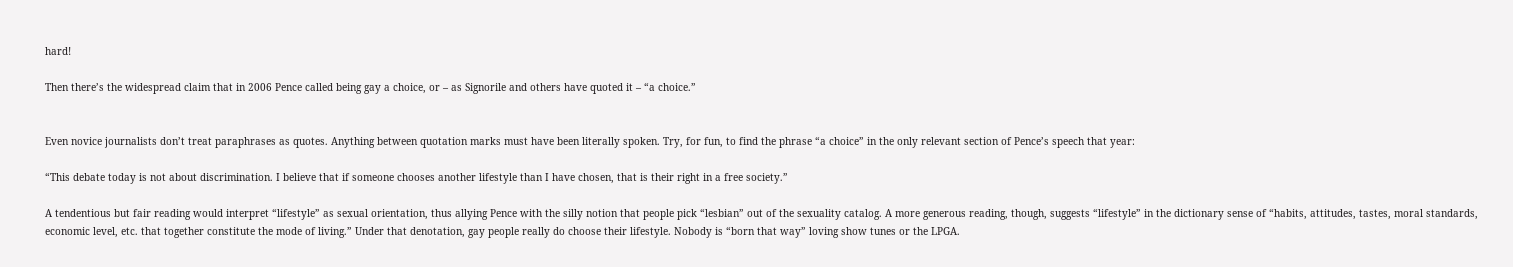hard!

Then there’s the widespread claim that in 2006 Pence called being gay a choice, or – as Signorile and others have quoted it – “a choice.”


Even novice journalists don’t treat paraphrases as quotes. Anything between quotation marks must have been literally spoken. Try, for fun, to find the phrase “a choice” in the only relevant section of Pence’s speech that year:

“This debate today is not about discrimination. I believe that if someone chooses another lifestyle than I have chosen, that is their right in a free society.”

A tendentious but fair reading would interpret “lifestyle” as sexual orientation, thus allying Pence with the silly notion that people pick “lesbian” out of the sexuality catalog. A more generous reading, though, suggests “lifestyle” in the dictionary sense of “habits, attitudes, tastes, moral standards, economic level, etc. that together constitute the mode of living.” Under that denotation, gay people really do choose their lifestyle. Nobody is “born that way” loving show tunes or the LPGA.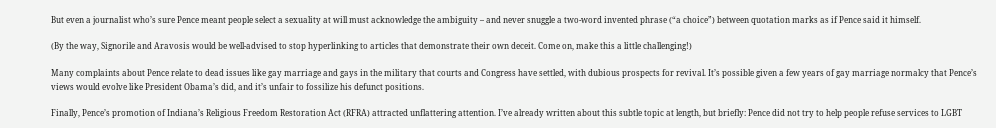But even a journalist who’s sure Pence meant people select a sexuality at will must acknowledge the ambiguity – and never snuggle a two-word invented phrase (“a choice”) between quotation marks as if Pence said it himself.

(By the way, Signorile and Aravosis would be well-advised to stop hyperlinking to articles that demonstrate their own deceit. Come on, make this a little challenging!)

Many complaints about Pence relate to dead issues like gay marriage and gays in the military that courts and Congress have settled, with dubious prospects for revival. It’s possible given a few years of gay marriage normalcy that Pence’s views would evolve like President Obama’s did, and it’s unfair to fossilize his defunct positions.

Finally, Pence’s promotion of Indiana’s Religious Freedom Restoration Act (RFRA) attracted unflattering attention. I’ve already written about this subtle topic at length, but briefly: Pence did not try to help people refuse services to LGBT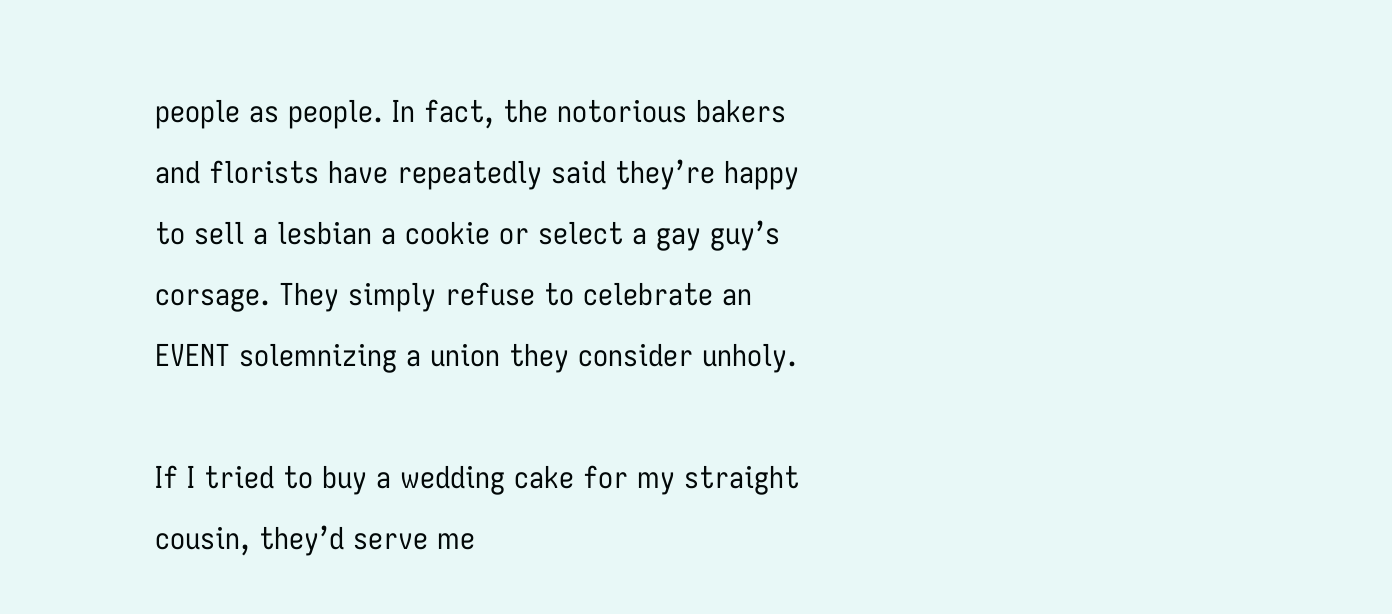people as people. In fact, the notorious bakers and florists have repeatedly said they’re happy to sell a lesbian a cookie or select a gay guy’s corsage. They simply refuse to celebrate an EVENT solemnizing a union they consider unholy.

If I tried to buy a wedding cake for my straight cousin, they’d serve me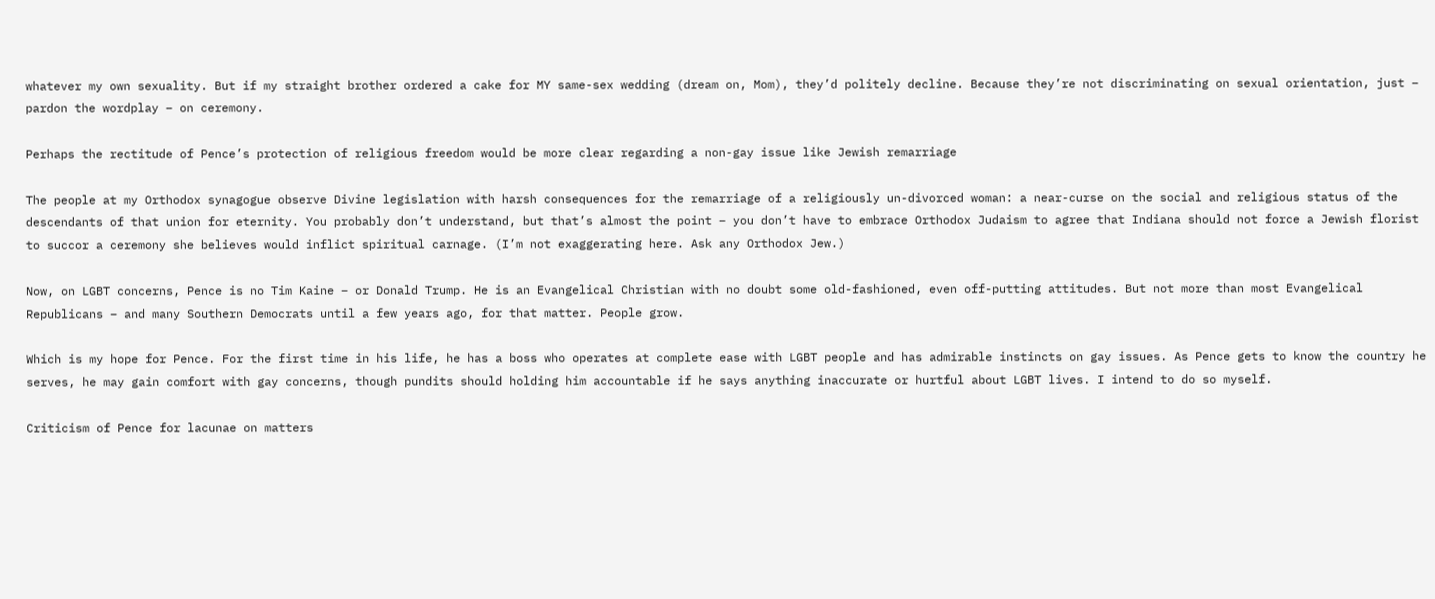whatever my own sexuality. But if my straight brother ordered a cake for MY same-sex wedding (dream on, Mom), they’d politely decline. Because they’re not discriminating on sexual orientation, just – pardon the wordplay – on ceremony.

Perhaps the rectitude of Pence’s protection of religious freedom would be more clear regarding a non-gay issue like Jewish remarriage

The people at my Orthodox synagogue observe Divine legislation with harsh consequences for the remarriage of a religiously un-divorced woman: a near-curse on the social and religious status of the descendants of that union for eternity. You probably don’t understand, but that’s almost the point – you don’t have to embrace Orthodox Judaism to agree that Indiana should not force a Jewish florist to succor a ceremony she believes would inflict spiritual carnage. (I’m not exaggerating here. Ask any Orthodox Jew.)

Now, on LGBT concerns, Pence is no Tim Kaine – or Donald Trump. He is an Evangelical Christian with no doubt some old-fashioned, even off-putting attitudes. But not more than most Evangelical Republicans – and many Southern Democrats until a few years ago, for that matter. People grow.

Which is my hope for Pence. For the first time in his life, he has a boss who operates at complete ease with LGBT people and has admirable instincts on gay issues. As Pence gets to know the country he serves, he may gain comfort with gay concerns, though pundits should holding him accountable if he says anything inaccurate or hurtful about LGBT lives. I intend to do so myself.

Criticism of Pence for lacunae on matters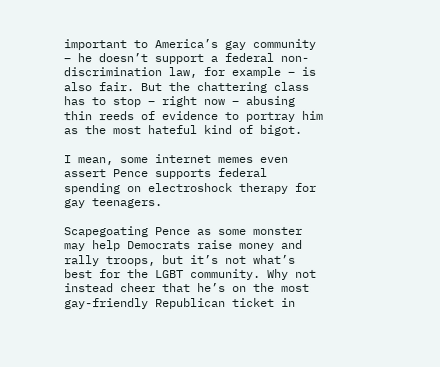important to America’s gay community – he doesn’t support a federal non-discrimination law, for example – is also fair. But the chattering class has to stop – right now – abusing thin reeds of evidence to portray him as the most hateful kind of bigot.

I mean, some internet memes even assert Pence supports federal spending on electroshock therapy for gay teenagers.

Scapegoating Pence as some monster may help Democrats raise money and rally troops, but it’s not what’s best for the LGBT community. Why not instead cheer that he’s on the most gay-friendly Republican ticket in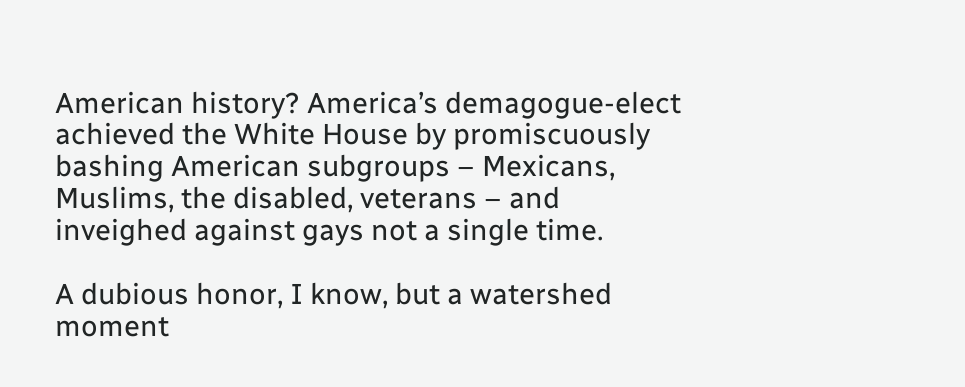American history? America’s demagogue-elect achieved the White House by promiscuously bashing American subgroups – Mexicans, Muslims, the disabled, veterans – and inveighed against gays not a single time.

A dubious honor, I know, but a watershed moment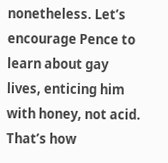nonetheless. Let’s encourage Pence to learn about gay lives, enticing him with honey, not acid. That’s how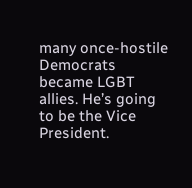many once-hostile Democrats became LGBT allies. He’s going to be the Vice President.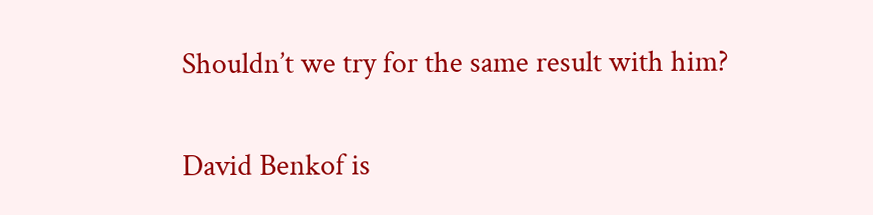Shouldn’t we try for the same result with him?

David Benkof is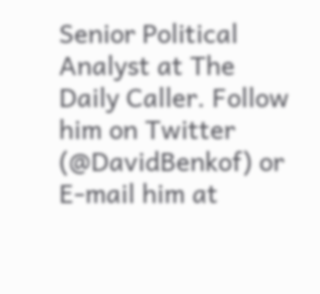Senior Political Analyst at The Daily Caller. Follow him on Twitter (@DavidBenkof) or E-mail him at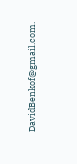DavidBenkof@gmail.com.